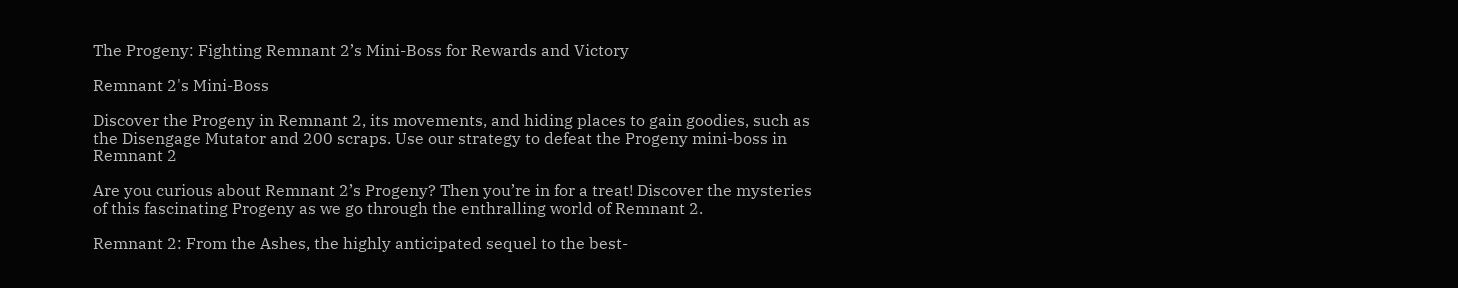The Progeny: Fighting Remnant 2’s Mini-Boss for Rewards and Victory

Remnant 2's Mini-Boss

Discover the Progeny in Remnant 2, its movements, and hiding places to gain goodies, such as the Disengage Mutator and 200 scraps. Use our strategy to defeat the Progeny mini-boss in Remnant 2

Are you curious about Remnant 2’s Progeny? Then you’re in for a treat! Discover the mysteries of this fascinating Progeny as we go through the enthralling world of Remnant 2.

Remnant 2: From the Ashes, the highly anticipated sequel to the best-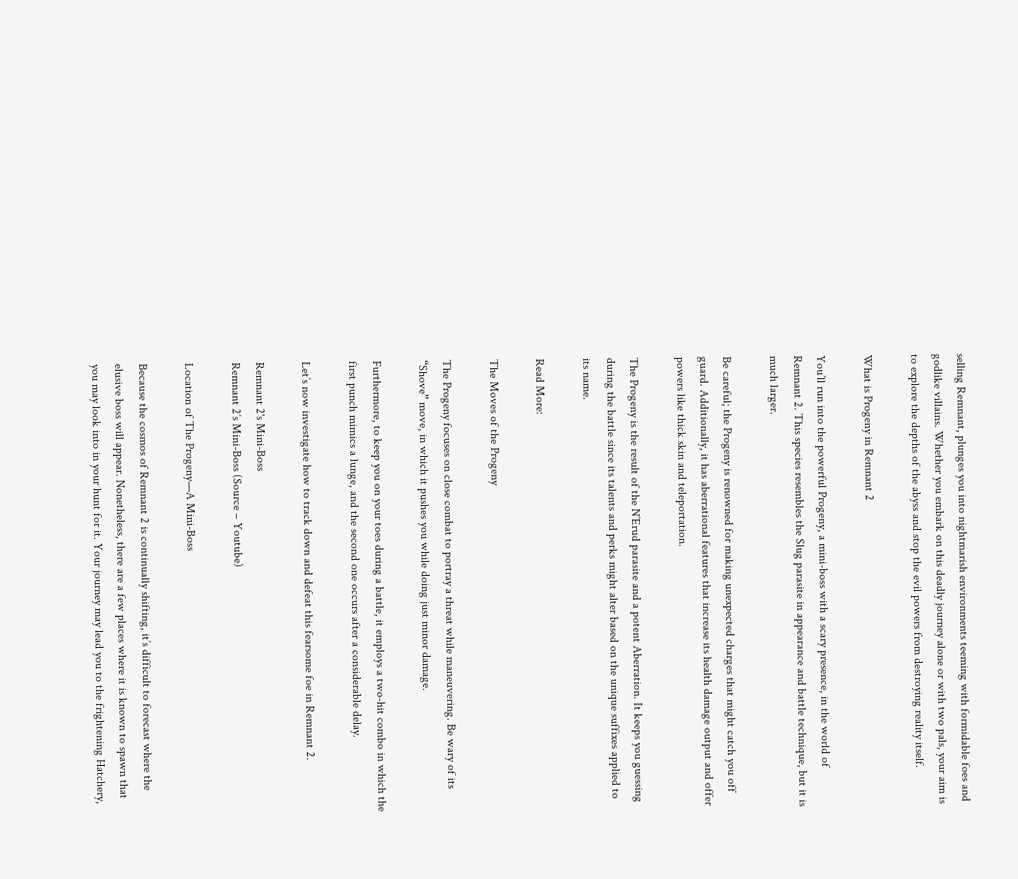selling Remnant, plunges you into nightmarish environments teeming with formidable foes and godlike villains. Whether you embark on this deadly journey alone or with two pals, your aim is to explore the depths of the abyss and stop the evil powers from destroying reality itself.

What is Progeny in Remnant 2

You’ll run into the powerful Progeny, a mini-boss with a scary presence, in the world of Remnant 2. This species resembles the Slug parasite in appearance and battle technique, but it is much larger.

Be careful; the Progeny is renowned for making unexpected charges that might catch you off guard. Additionally, it has aberrational features that increase its health damage output and offer powers like thick skin and teleportation.

The Progeny is the result of the N’Erud parasite and a potent Aberration. It keeps you guessing during the battle since its talents and perks might alter based on the unique suffixes applied to its name.

Read More:

The Moves of the Progeny

The Progeny focuses on close combat to portray a threat while maneuvering. Be wary of its “Shove” move, in which it pushes you while doing just minor damage.

Furthermore, to keep you on your toes during a battle, it employs a two-hit combo in which the first punch mimics a lunge, and the second one occurs after a considerable delay.

Let’s now investigate how to track down and defeat this fearsome foe in Remnant 2.

Remnant 2's Mini-Boss
Remnant 2’s Mini-Boss (Source – Youtube)

Location of The Progeny—A Mini-Boss

Because the cosmos of Remnant 2 is continually shifting, it’s difficult to forecast where the elusive boss will appear. Nonetheless, there are a few places where it is known to spawn that you may look into in your hunt for it. Your journey may lead you to the frightening Hatchery,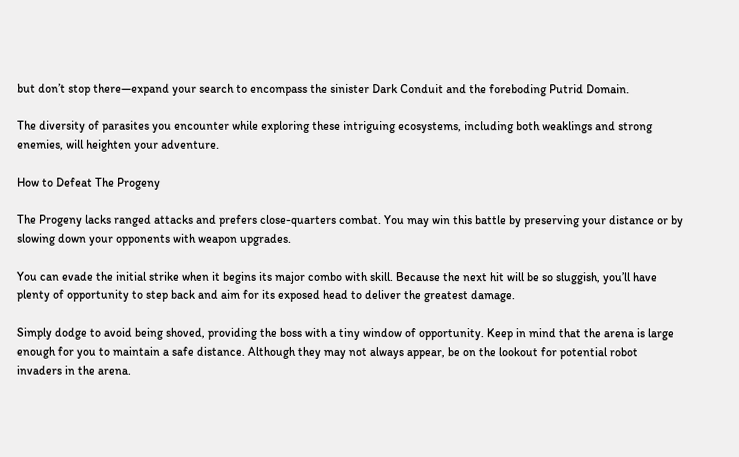but don’t stop there—expand your search to encompass the sinister Dark Conduit and the foreboding Putrid Domain.

The diversity of parasites you encounter while exploring these intriguing ecosystems, including both weaklings and strong enemies, will heighten your adventure.

How to Defeat The Progeny

The Progeny lacks ranged attacks and prefers close-quarters combat. You may win this battle by preserving your distance or by slowing down your opponents with weapon upgrades.

You can evade the initial strike when it begins its major combo with skill. Because the next hit will be so sluggish, you’ll have plenty of opportunity to step back and aim for its exposed head to deliver the greatest damage.

Simply dodge to avoid being shoved, providing the boss with a tiny window of opportunity. Keep in mind that the arena is large enough for you to maintain a safe distance. Although they may not always appear, be on the lookout for potential robot invaders in the arena.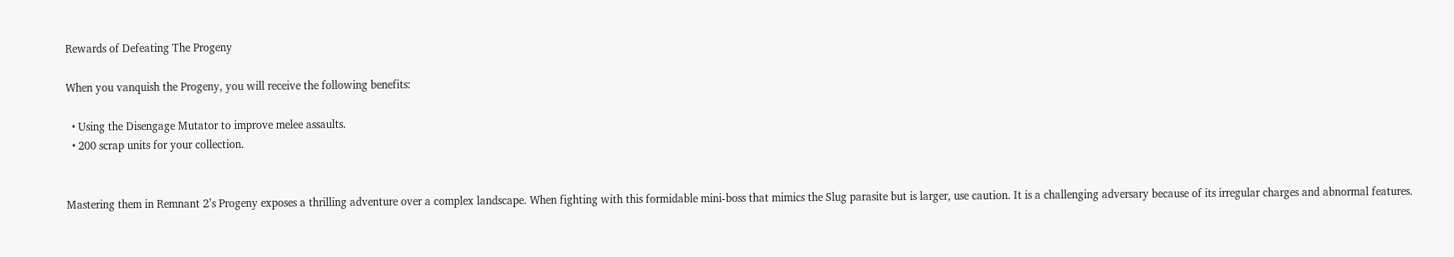Rewards of Defeating The Progeny

When you vanquish the Progeny, you will receive the following benefits:

  • Using the Disengage Mutator to improve melee assaults.
  • 200 scrap units for your collection.


Mastering them in Remnant 2’s Progeny exposes a thrilling adventure over a complex landscape. When fighting with this formidable mini-boss that mimics the Slug parasite but is larger, use caution. It is a challenging adversary because of its irregular charges and abnormal features.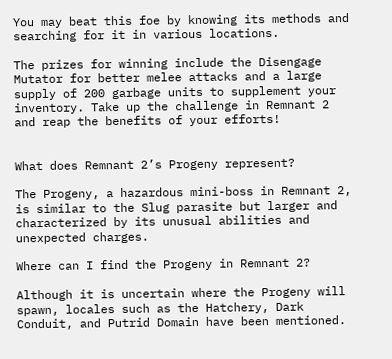You may beat this foe by knowing its methods and searching for it in various locations.

The prizes for winning include the Disengage Mutator for better melee attacks and a large supply of 200 garbage units to supplement your inventory. Take up the challenge in Remnant 2 and reap the benefits of your efforts!


What does Remnant 2’s Progeny represent?

The Progeny, a hazardous mini-boss in Remnant 2, is similar to the Slug parasite but larger and characterized by its unusual abilities and unexpected charges.

Where can I find the Progeny in Remnant 2?

Although it is uncertain where the Progeny will spawn, locales such as the Hatchery, Dark Conduit, and Putrid Domain have been mentioned.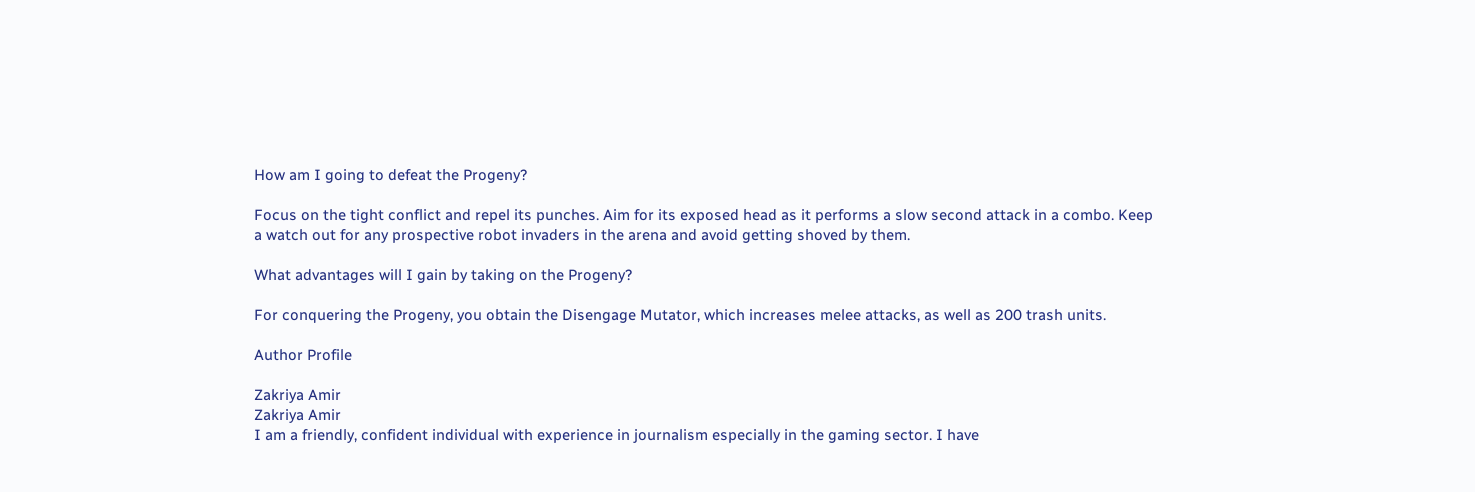How am I going to defeat the Progeny?

Focus on the tight conflict and repel its punches. Aim for its exposed head as it performs a slow second attack in a combo. Keep a watch out for any prospective robot invaders in the arena and avoid getting shoved by them.

What advantages will I gain by taking on the Progeny?

For conquering the Progeny, you obtain the Disengage Mutator, which increases melee attacks, as well as 200 trash units.

Author Profile

Zakriya Amir
Zakriya Amir
I am a friendly, confident individual with experience in journalism especially in the gaming sector. I have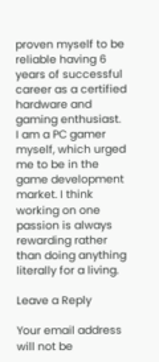proven myself to be reliable having 6 years of successful career as a certified hardware and gaming enthusiast.
I am a PC gamer myself, which urged me to be in the game development market. I think working on one passion is always rewarding rather than doing anything literally for a living.

Leave a Reply

Your email address will not be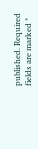published. Required fields are marked *